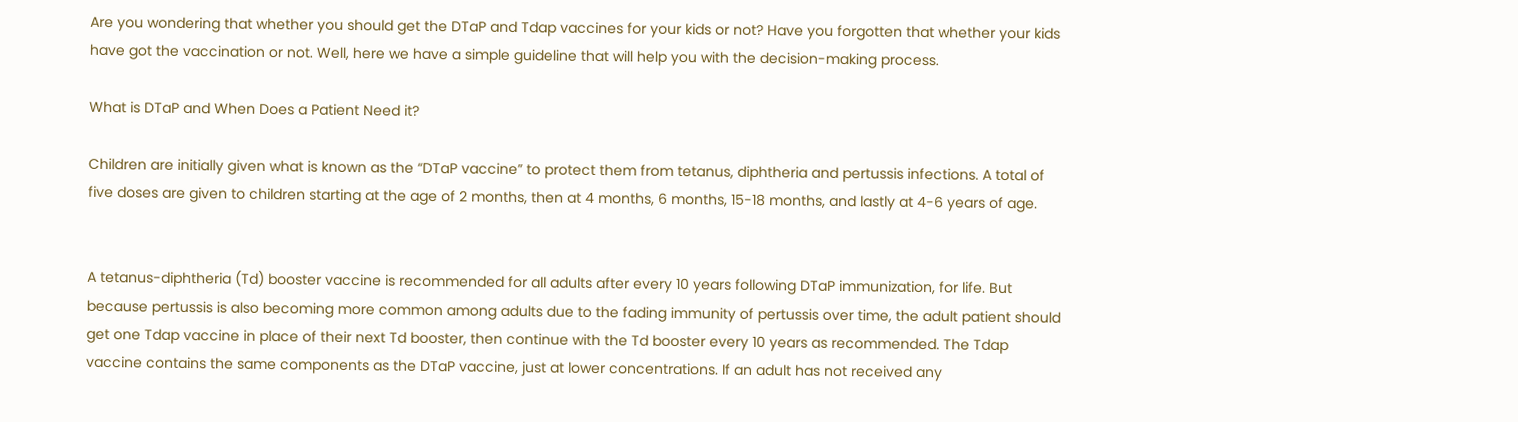Are you wondering that whether you should get the DTaP and Tdap vaccines for your kids or not? Have you forgotten that whether your kids have got the vaccination or not. Well, here we have a simple guideline that will help you with the decision-making process.

What is DTaP and When Does a Patient Need it?

Children are initially given what is known as the “DTaP vaccine” to protect them from tetanus, diphtheria and pertussis infections. A total of five doses are given to children starting at the age of 2 months, then at 4 months, 6 months, 15-18 months, and lastly at 4-6 years of age.


A tetanus-diphtheria (Td) booster vaccine is recommended for all adults after every 10 years following DTaP immunization, for life. But because pertussis is also becoming more common among adults due to the fading immunity of pertussis over time, the adult patient should get one Tdap vaccine in place of their next Td booster, then continue with the Td booster every 10 years as recommended. The Tdap vaccine contains the same components as the DTaP vaccine, just at lower concentrations. If an adult has not received any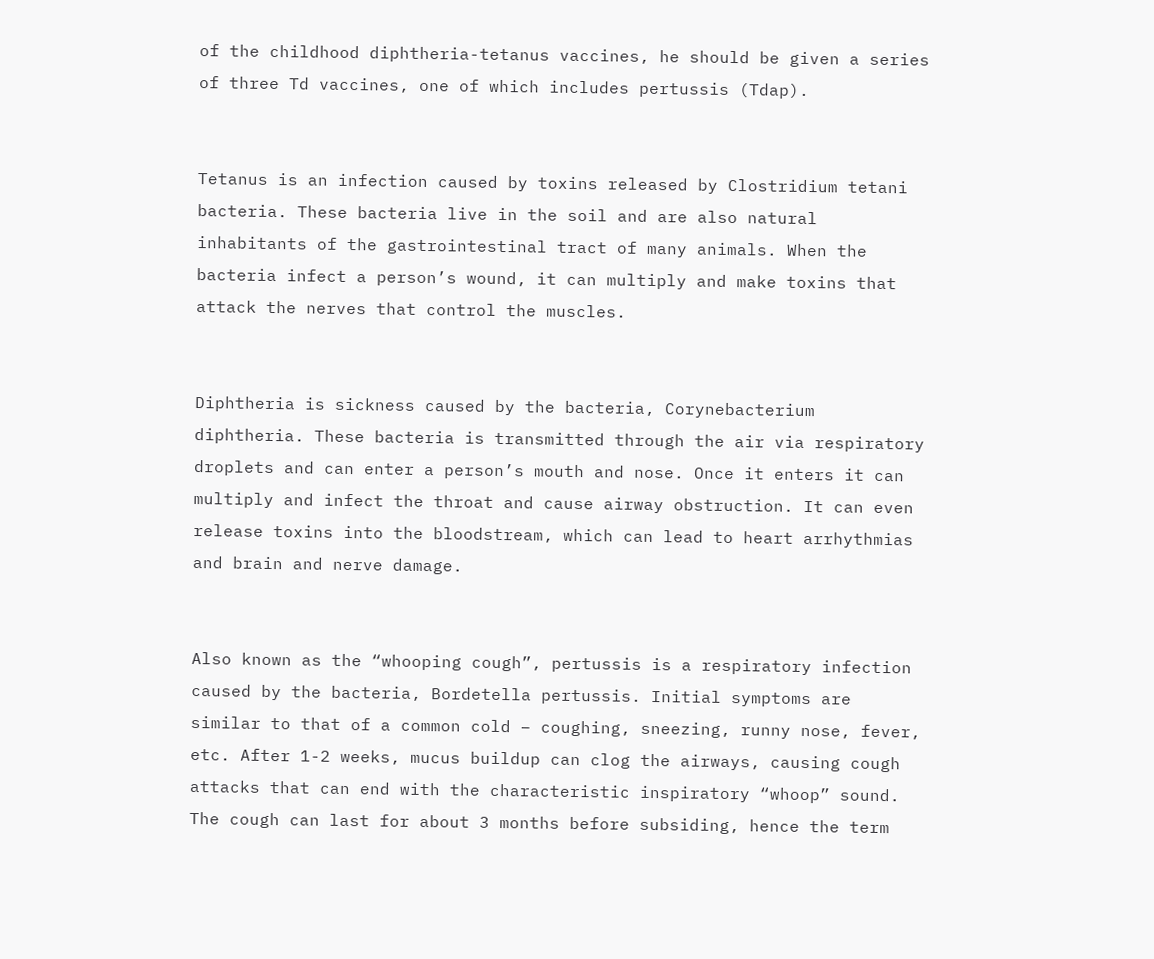of the childhood diphtheria-tetanus vaccines, he should be given a series of three Td vaccines, one of which includes pertussis (Tdap).


Tetanus is an infection caused by toxins released by Clostridium tetani bacteria. These bacteria live in the soil and are also natural inhabitants of the gastrointestinal tract of many animals. When the bacteria infect a person’s wound, it can multiply and make toxins that attack the nerves that control the muscles.


Diphtheria is sickness caused by the bacteria, Corynebacterium diphtheria. These bacteria is transmitted through the air via respiratory droplets and can enter a person’s mouth and nose. Once it enters it can multiply and infect the throat and cause airway obstruction. It can even release toxins into the bloodstream, which can lead to heart arrhythmias and brain and nerve damage.


Also known as the “whooping cough”, pertussis is a respiratory infection caused by the bacteria, Bordetella pertussis. Initial symptoms are similar to that of a common cold – coughing, sneezing, runny nose, fever, etc. After 1-2 weeks, mucus buildup can clog the airways, causing cough attacks that can end with the characteristic inspiratory “whoop” sound. The cough can last for about 3 months before subsiding, hence the term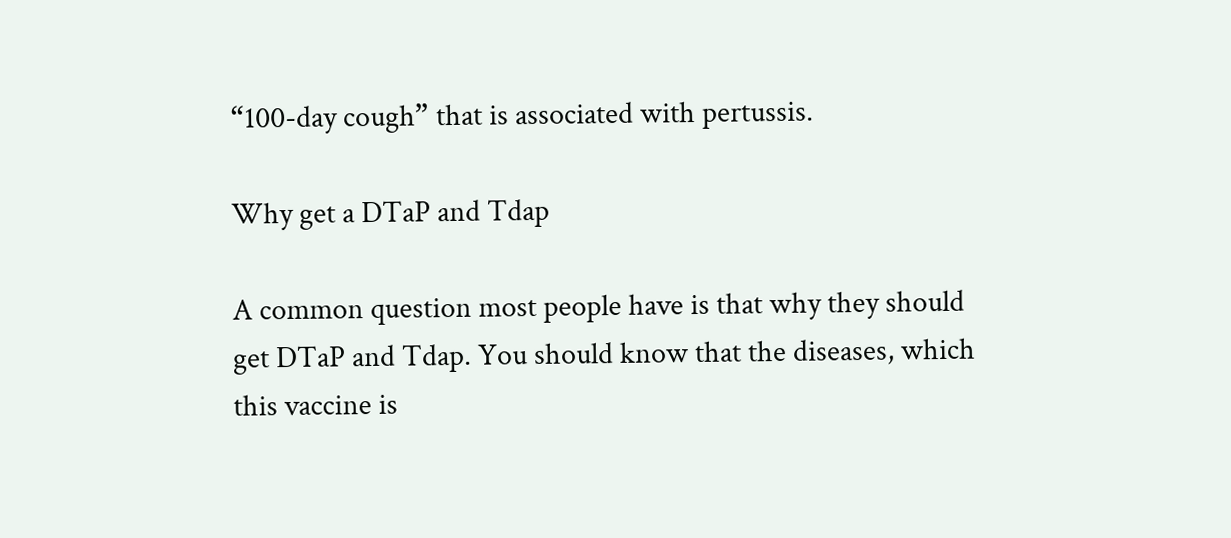“100-day cough” that is associated with pertussis.

Why get a DTaP and Tdap

A common question most people have is that why they should get DTaP and Tdap. You should know that the diseases, which this vaccine is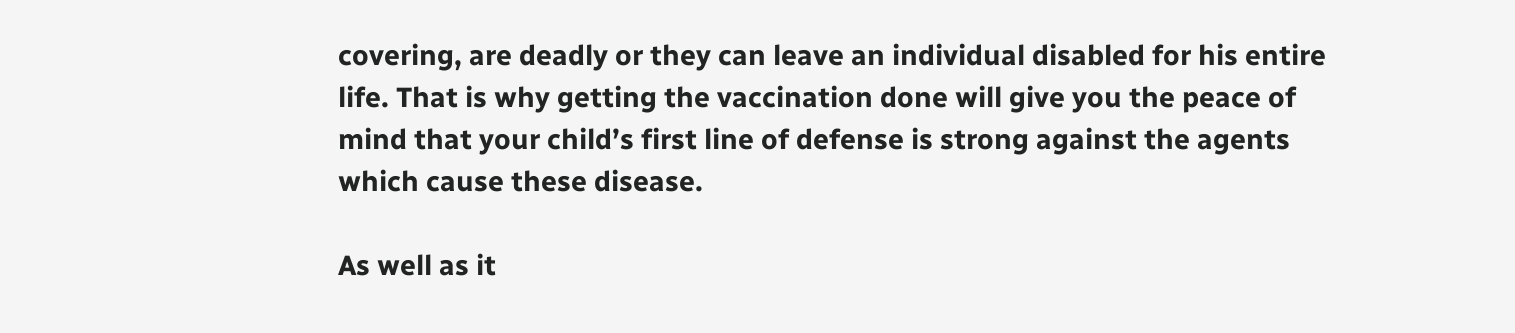covering, are deadly or they can leave an individual disabled for his entire life. That is why getting the vaccination done will give you the peace of mind that your child’s first line of defense is strong against the agents which cause these disease.

As well as it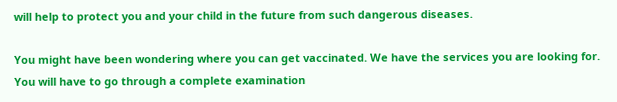will help to protect you and your child in the future from such dangerous diseases.

You might have been wondering where you can get vaccinated. We have the services you are looking for. You will have to go through a complete examination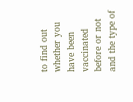to find out whether you have been vaccinated before or not and the type of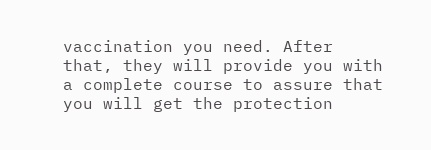vaccination you need. After that, they will provide you with a complete course to assure that you will get the protection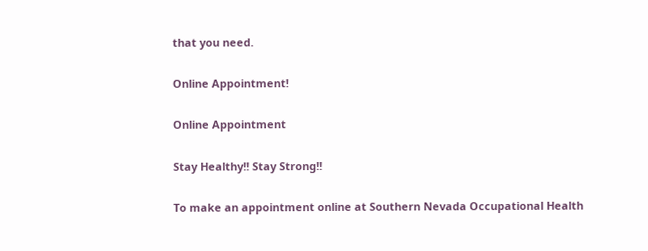that you need.

Online Appointment!

Online Appointment

Stay Healthy!! Stay Strong!!

To make an appointment online at Southern Nevada Occupational Health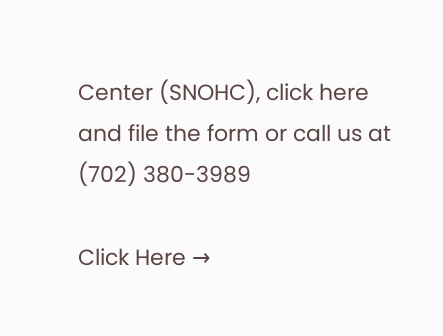Center (SNOHC), click here and file the form or call us at (702) 380-3989

Click Here →